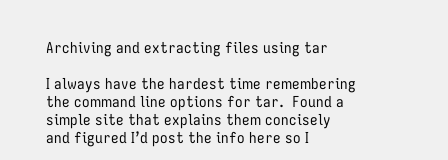Archiving and extracting files using tar

I always have the hardest time remembering the command line options for tar.  Found a simple site that explains them concisely and figured I’d post the info here so I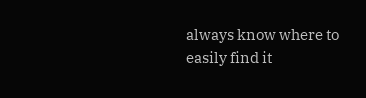always know where to easily find it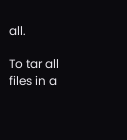all.

To tar all files in a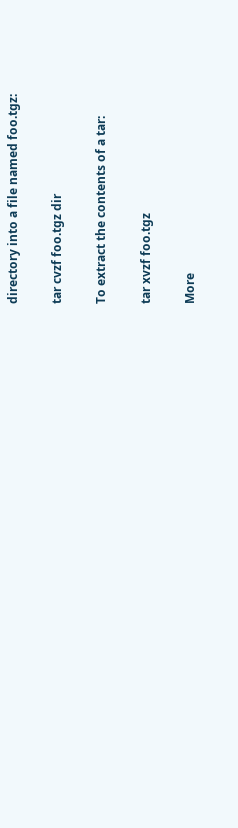directory into a file named foo.tgz:

tar cvzf foo.tgz dir

To extract the contents of a tar:

tar xvzf foo.tgz

More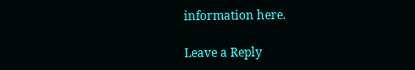information here.

Leave a Reply